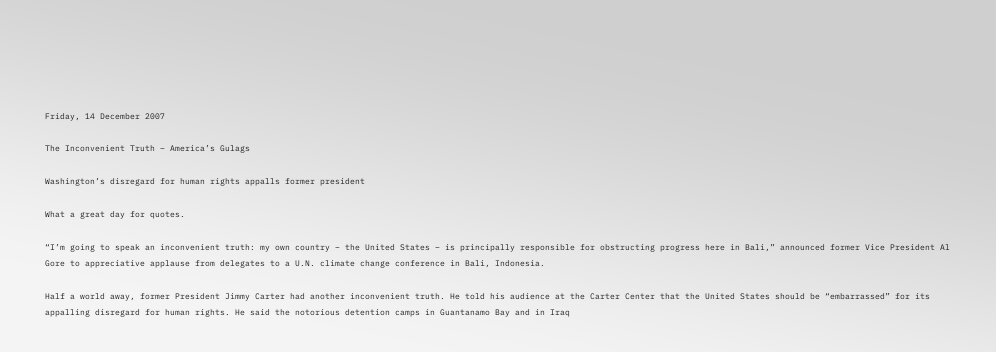Friday, 14 December 2007

The Inconvenient Truth – America’s Gulags

Washington’s disregard for human rights appalls former president

What a great day for quotes.

“I’m going to speak an inconvenient truth: my own country – the United States – is principally responsible for obstructing progress here in Bali,” announced former Vice President Al Gore to appreciative applause from delegates to a U.N. climate change conference in Bali, Indonesia.

Half a world away, former President Jimmy Carter had another inconvenient truth. He told his audience at the Carter Center that the United States should be “embarrassed” for its appalling disregard for human rights. He said the notorious detention camps in Guantanamo Bay and in Iraq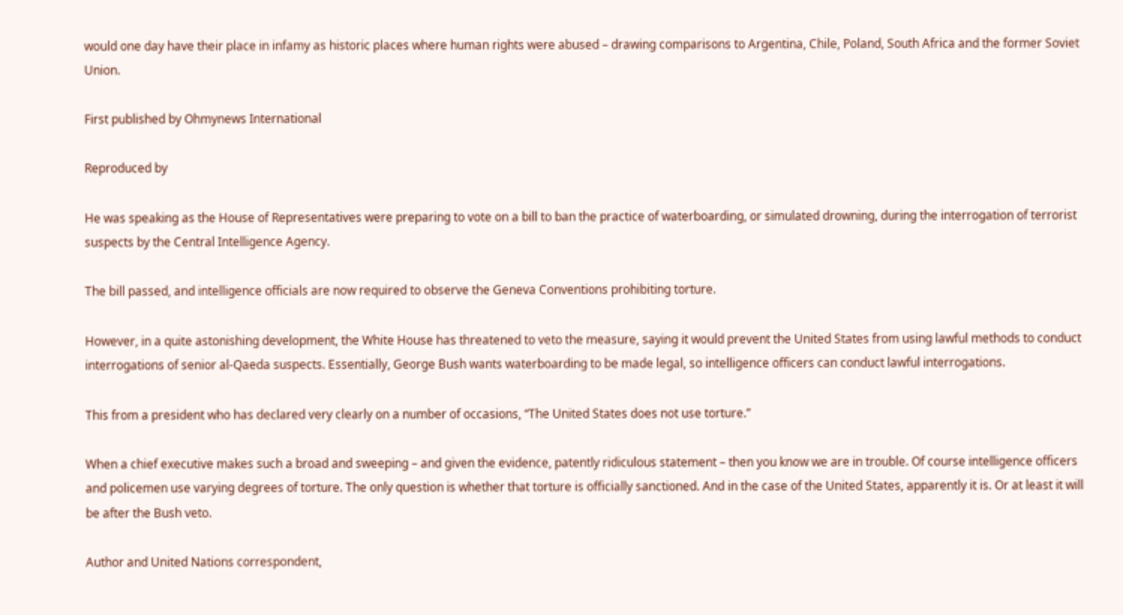would one day have their place in infamy as historic places where human rights were abused – drawing comparisons to Argentina, Chile, Poland, South Africa and the former Soviet Union.

First published by Ohmynews International

Reproduced by

He was speaking as the House of Representatives were preparing to vote on a bill to ban the practice of waterboarding, or simulated drowning, during the interrogation of terrorist suspects by the Central Intelligence Agency.

The bill passed, and intelligence officials are now required to observe the Geneva Conventions prohibiting torture.

However, in a quite astonishing development, the White House has threatened to veto the measure, saying it would prevent the United States from using lawful methods to conduct interrogations of senior al-Qaeda suspects. Essentially, George Bush wants waterboarding to be made legal, so intelligence officers can conduct lawful interrogations.

This from a president who has declared very clearly on a number of occasions, “The United States does not use torture.”

When a chief executive makes such a broad and sweeping – and given the evidence, patently ridiculous statement – then you know we are in trouble. Of course intelligence officers and policemen use varying degrees of torture. The only question is whether that torture is officially sanctioned. And in the case of the United States, apparently it is. Or at least it will be after the Bush veto.

Author and United Nations correspondent,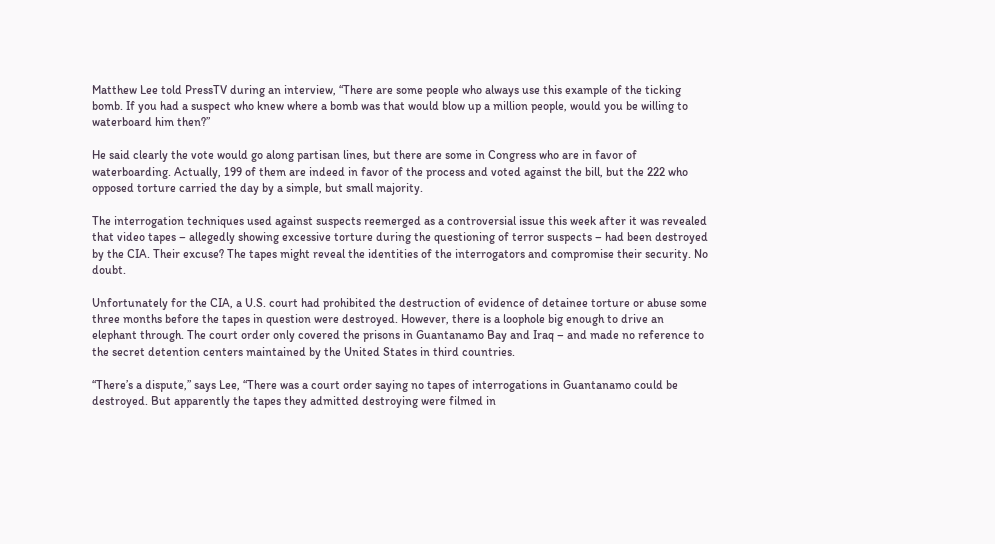Matthew Lee told PressTV during an interview, “There are some people who always use this example of the ticking bomb. If you had a suspect who knew where a bomb was that would blow up a million people, would you be willing to waterboard him then?”

He said clearly the vote would go along partisan lines, but there are some in Congress who are in favor of waterboarding. Actually, 199 of them are indeed in favor of the process and voted against the bill, but the 222 who opposed torture carried the day by a simple, but small majority.

The interrogation techniques used against suspects reemerged as a controversial issue this week after it was revealed that video tapes – allegedly showing excessive torture during the questioning of terror suspects – had been destroyed by the CIA. Their excuse? The tapes might reveal the identities of the interrogators and compromise their security. No doubt.

Unfortunately for the CIA, a U.S. court had prohibited the destruction of evidence of detainee torture or abuse some three months before the tapes in question were destroyed. However, there is a loophole big enough to drive an elephant through. The court order only covered the prisons in Guantanamo Bay and Iraq – and made no reference to the secret detention centers maintained by the United States in third countries.

“There’s a dispute,” says Lee, “There was a court order saying no tapes of interrogations in Guantanamo could be destroyed. But apparently the tapes they admitted destroying were filmed in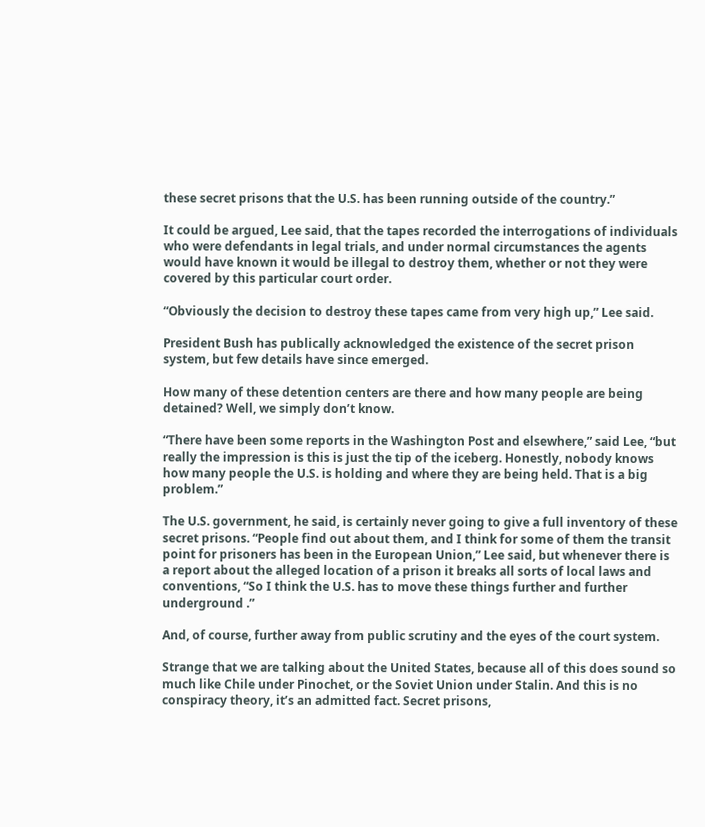these secret prisons that the U.S. has been running outside of the country.”

It could be argued, Lee said, that the tapes recorded the interrogations of individuals who were defendants in legal trials, and under normal circumstances the agents would have known it would be illegal to destroy them, whether or not they were covered by this particular court order.

“Obviously the decision to destroy these tapes came from very high up,” Lee said.

President Bush has publically acknowledged the existence of the secret prison system, but few details have since emerged.

How many of these detention centers are there and how many people are being detained? Well, we simply don’t know.

“There have been some reports in the Washington Post and elsewhere,” said Lee, “but really the impression is this is just the tip of the iceberg. Honestly, nobody knows how many people the U.S. is holding and where they are being held. That is a big problem.”

The U.S. government, he said, is certainly never going to give a full inventory of these secret prisons. “People find out about them, and I think for some of them the transit point for prisoners has been in the European Union,” Lee said, but whenever there is a report about the alleged location of a prison it breaks all sorts of local laws and conventions, “So I think the U.S. has to move these things further and further underground .”

And, of course, further away from public scrutiny and the eyes of the court system.

Strange that we are talking about the United States, because all of this does sound so much like Chile under Pinochet, or the Soviet Union under Stalin. And this is no conspiracy theory, it’s an admitted fact. Secret prisons,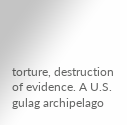torture, destruction of evidence. A U.S. gulag archipelago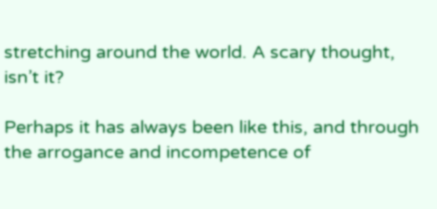stretching around the world. A scary thought, isn’t it?

Perhaps it has always been like this, and through the arrogance and incompetence of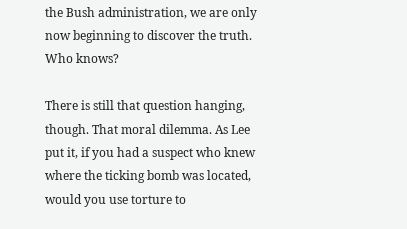the Bush administration, we are only now beginning to discover the truth. Who knows?

There is still that question hanging, though. That moral dilemma. As Lee put it, if you had a suspect who knew where the ticking bomb was located, would you use torture to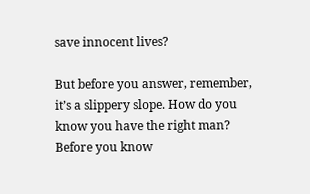save innocent lives?

But before you answer, remember, it’s a slippery slope. How do you know you have the right man? Before you know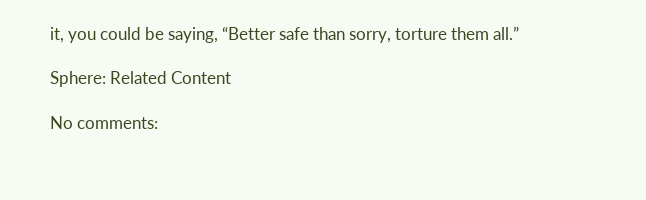it, you could be saying, “Better safe than sorry, torture them all.”

Sphere: Related Content

No comments: